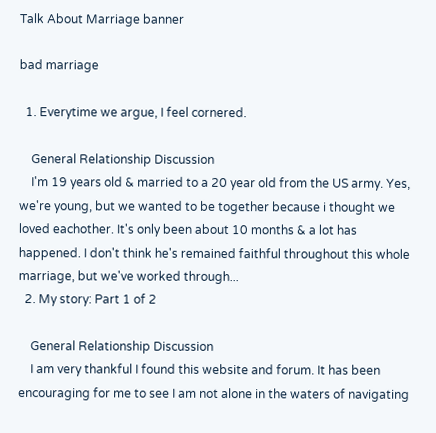Talk About Marriage banner

bad marriage

  1. Everytime we argue, I feel cornered.

    General Relationship Discussion
    I'm 19 years old & married to a 20 year old from the US army. Yes, we're young, but we wanted to be together because i thought we loved eachother. It's only been about 10 months & a lot has happened. I don't think he's remained faithful throughout this whole marriage, but we've worked through...
  2. My story: Part 1 of 2

    General Relationship Discussion
    I am very thankful I found this website and forum. It has been encouraging for me to see I am not alone in the waters of navigating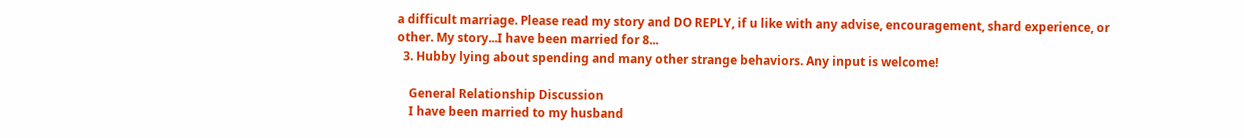a difficult marriage. Please read my story and DO REPLY, if u like with any advise, encouragement, shard experience, or other. My story...I have been married for 8...
  3. Hubby lying about spending and many other strange behaviors. Any input is welcome!

    General Relationship Discussion
    I have been married to my husband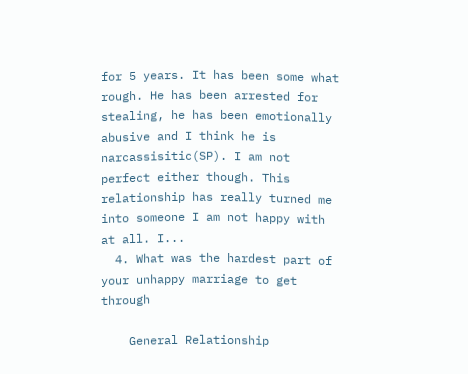for 5 years. It has been some what rough. He has been arrested for stealing, he has been emotionally abusive and I think he is narcassisitic(SP). I am not perfect either though. This relationship has really turned me into someone I am not happy with at all. I...
  4. What was the hardest part of your unhappy marriage to get through

    General Relationship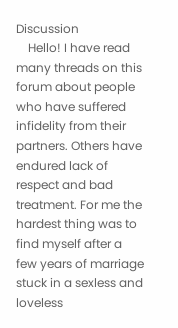Discussion
    Hello! I have read many threads on this forum about people who have suffered infidelity from their partners. Others have endured lack of respect and bad treatment. For me the hardest thing was to find myself after a few years of marriage stuck in a sexless and loveless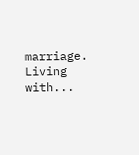marriage. Living with...